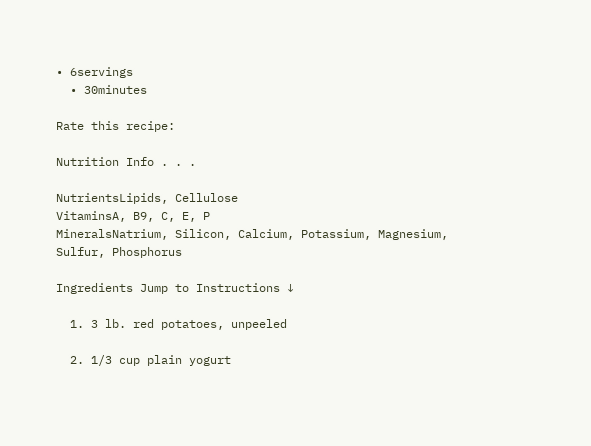• 6servings
  • 30minutes

Rate this recipe:

Nutrition Info . . .

NutrientsLipids, Cellulose
VitaminsA, B9, C, E, P
MineralsNatrium, Silicon, Calcium, Potassium, Magnesium, Sulfur, Phosphorus

Ingredients Jump to Instructions ↓

  1. 3 lb. red potatoes, unpeeled

  2. 1/3 cup plain yogurt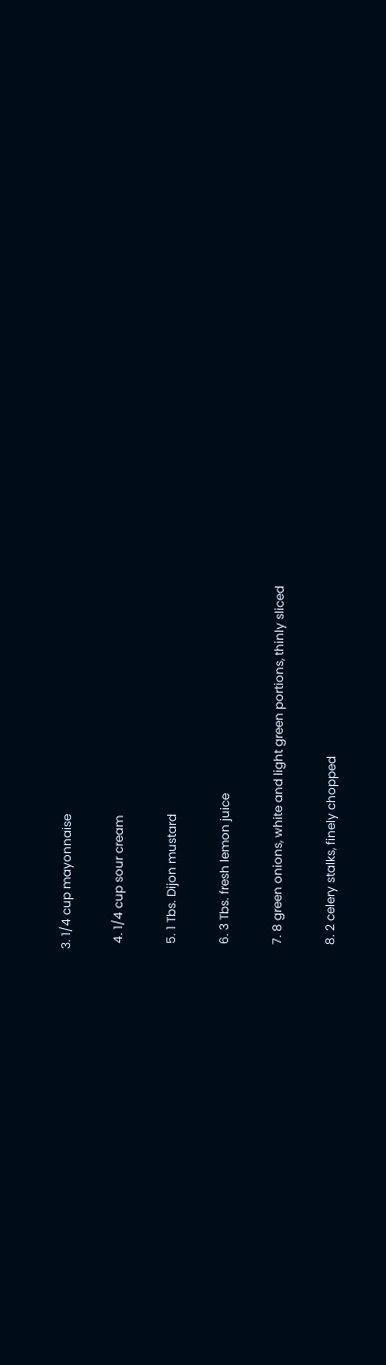3. 1/4 cup mayonnaise

  4. 1/4 cup sour cream

  5. 1 Tbs. Dijon mustard

  6. 3 Tbs. fresh lemon juice

  7. 8 green onions, white and light green portions, thinly sliced

  8. 2 celery stalks, finely chopped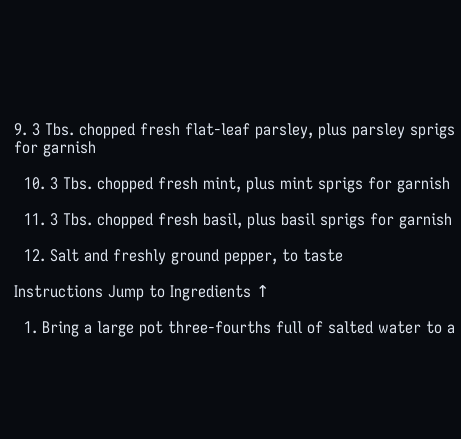9. 3 Tbs. chopped fresh flat-leaf parsley, plus parsley sprigs for garnish

  10. 3 Tbs. chopped fresh mint, plus mint sprigs for garnish

  11. 3 Tbs. chopped fresh basil, plus basil sprigs for garnish

  12. Salt and freshly ground pepper, to taste

Instructions Jump to Ingredients ↑

  1. Bring a large pot three-fourths full of salted water to a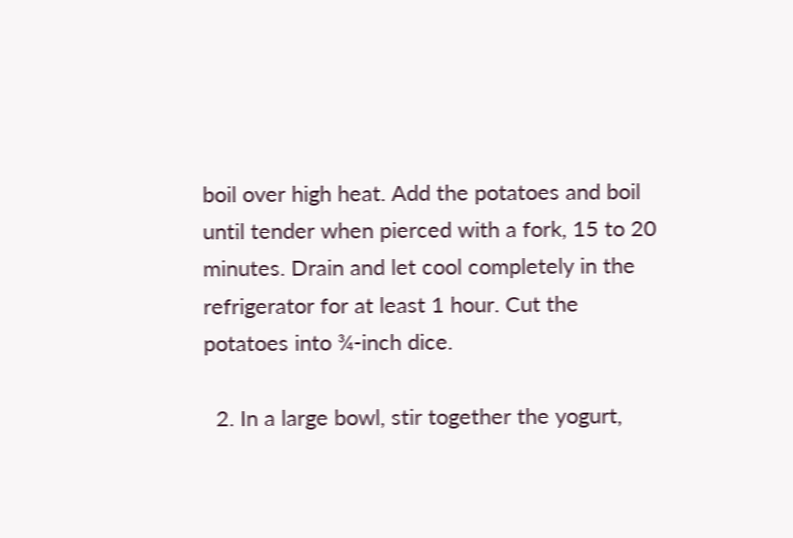boil over high heat. Add the potatoes and boil until tender when pierced with a fork, 15 to 20 minutes. Drain and let cool completely in the refrigerator for at least 1 hour. Cut the potatoes into ¾-inch dice.

  2. In a large bowl, stir together the yogurt,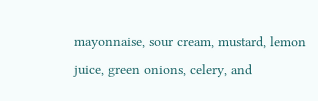mayonnaise, sour cream, mustard, lemon juice, green onions, celery, and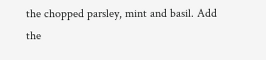the chopped parsley, mint and basil. Add the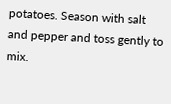potatoes. Season with salt and pepper and toss gently to mix.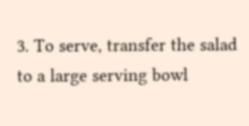3. To serve, transfer the salad to a large serving bowl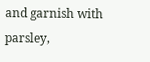and garnish with parsley,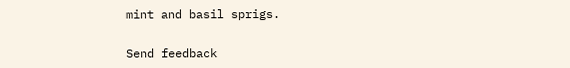mint and basil sprigs.


Send feedback